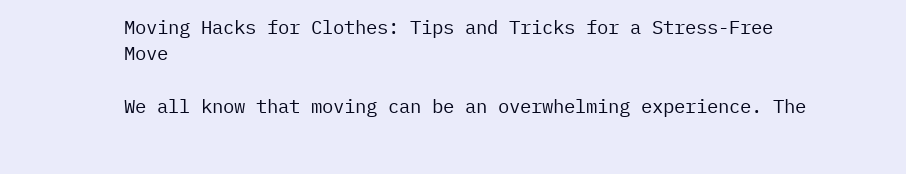Moving Hacks for Clothes: Tips and Tricks for a Stress-Free Move

We all know that moving can be an overwhelming experience. The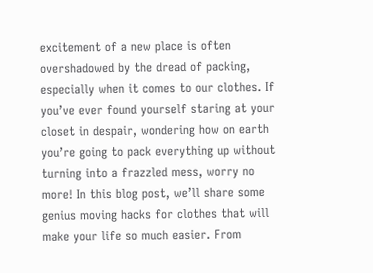excitement of a new place is often overshadowed by the dread of packing, especially when it comes to our clothes. If you’ve ever found yourself staring at your closet in despair, wondering how on earth you’re going to pack everything up without turning into a frazzled mess, worry no more! In this blog post, we’ll share some genius moving hacks for clothes that will make your life so much easier. From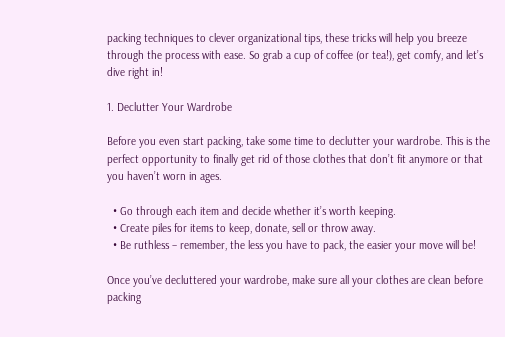packing techniques to clever organizational tips, these tricks will help you breeze through the process with ease. So grab a cup of coffee (or tea!), get comfy, and let’s dive right in!

1. Declutter Your Wardrobe

Before you even start packing, take some time to declutter your wardrobe. This is the perfect opportunity to finally get rid of those clothes that don’t fit anymore or that you haven’t worn in ages.

  • Go through each item and decide whether it’s worth keeping.
  • Create piles for items to keep, donate, sell or throw away.
  • Be ruthless – remember, the less you have to pack, the easier your move will be!

Once you’ve decluttered your wardrobe, make sure all your clothes are clean before packing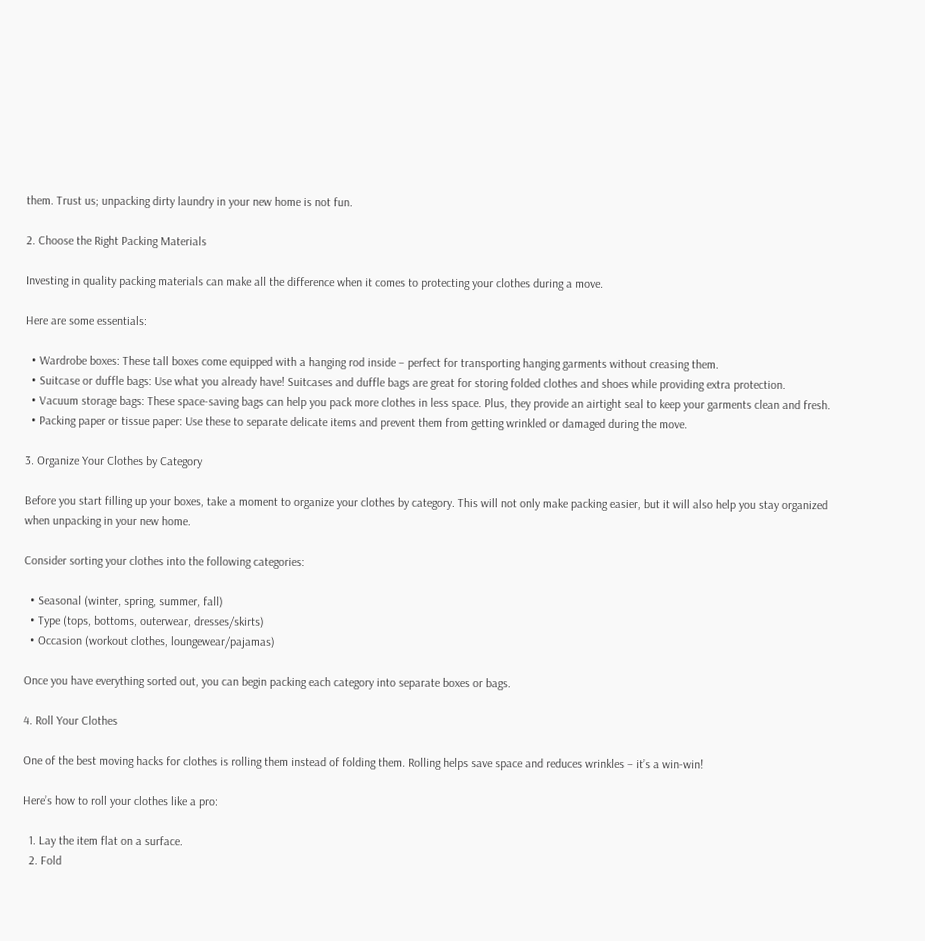them. Trust us; unpacking dirty laundry in your new home is not fun.

2. Choose the Right Packing Materials

Investing in quality packing materials can make all the difference when it comes to protecting your clothes during a move.

Here are some essentials:

  • Wardrobe boxes: These tall boxes come equipped with a hanging rod inside – perfect for transporting hanging garments without creasing them.
  • Suitcase or duffle bags: Use what you already have! Suitcases and duffle bags are great for storing folded clothes and shoes while providing extra protection.
  • Vacuum storage bags: These space-saving bags can help you pack more clothes in less space. Plus, they provide an airtight seal to keep your garments clean and fresh.
  • Packing paper or tissue paper: Use these to separate delicate items and prevent them from getting wrinkled or damaged during the move.

3. Organize Your Clothes by Category

Before you start filling up your boxes, take a moment to organize your clothes by category. This will not only make packing easier, but it will also help you stay organized when unpacking in your new home.

Consider sorting your clothes into the following categories:

  • Seasonal (winter, spring, summer, fall)
  • Type (tops, bottoms, outerwear, dresses/skirts)
  • Occasion (workout clothes, loungewear/pajamas)

Once you have everything sorted out, you can begin packing each category into separate boxes or bags.

4. Roll Your Clothes

One of the best moving hacks for clothes is rolling them instead of folding them. Rolling helps save space and reduces wrinkles – it’s a win-win!

Here’s how to roll your clothes like a pro:

  1. Lay the item flat on a surface.
  2. Fold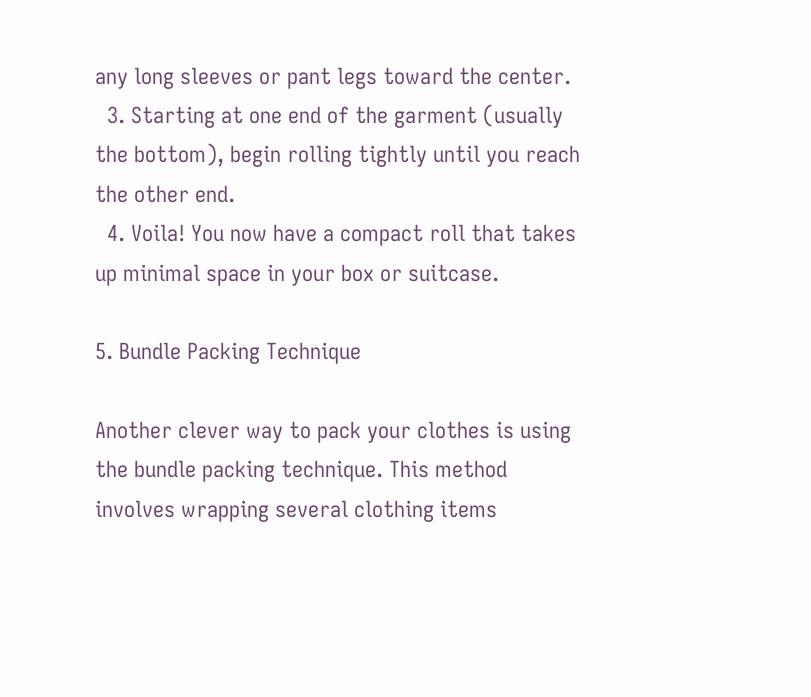any long sleeves or pant legs toward the center.
  3. Starting at one end of the garment (usually the bottom), begin rolling tightly until you reach the other end.
  4. Voila! You now have a compact roll that takes up minimal space in your box or suitcase.

5. Bundle Packing Technique

Another clever way to pack your clothes is using the bundle packing technique. This method involves wrapping several clothing items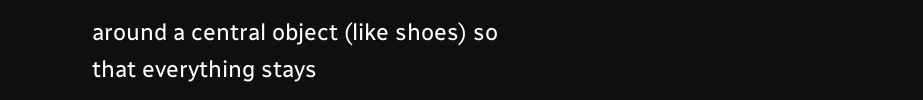around a central object (like shoes) so that everything stays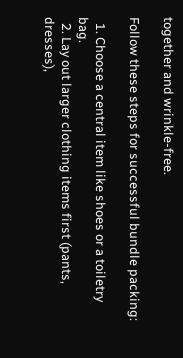together and wrinkle-free.

Follow these steps for successful bundle packing:

  1. Choose a central item like shoes or a toiletry bag.
  2. Lay out larger clothing items first (pants, dresses),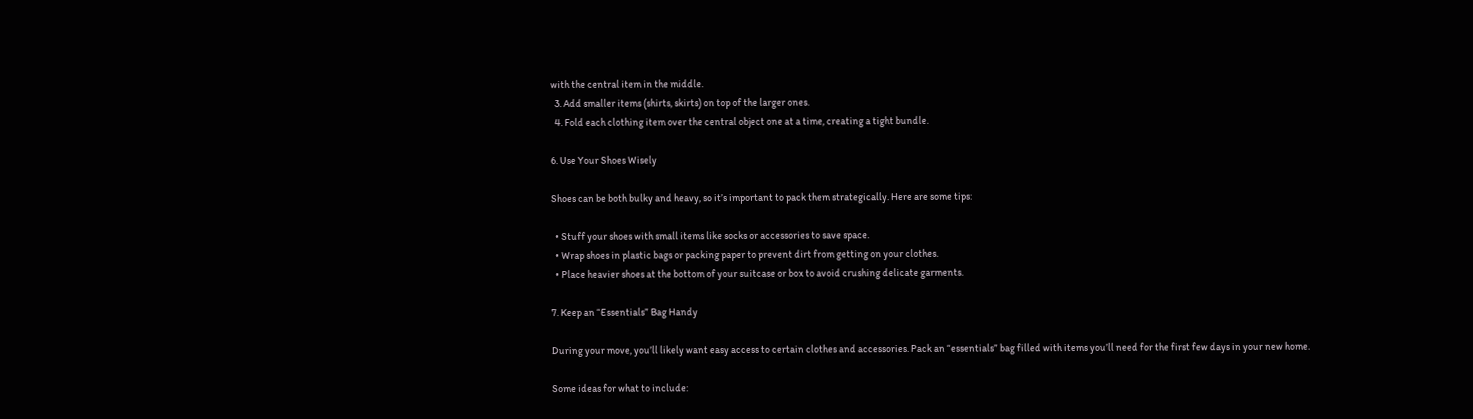with the central item in the middle.
  3. Add smaller items (shirts, skirts) on top of the larger ones.
  4. Fold each clothing item over the central object one at a time, creating a tight bundle.

6. Use Your Shoes Wisely

Shoes can be both bulky and heavy, so it’s important to pack them strategically. Here are some tips:

  • Stuff your shoes with small items like socks or accessories to save space.
  • Wrap shoes in plastic bags or packing paper to prevent dirt from getting on your clothes.
  • Place heavier shoes at the bottom of your suitcase or box to avoid crushing delicate garments.

7. Keep an “Essentials” Bag Handy

During your move, you’ll likely want easy access to certain clothes and accessories. Pack an “essentials” bag filled with items you’ll need for the first few days in your new home.

Some ideas for what to include: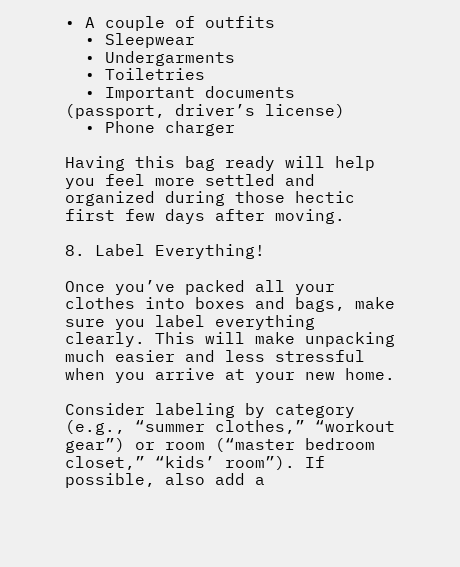• A couple of outfits
  • Sleepwear
  • Undergarments
  • Toiletries
  • Important documents (passport, driver’s license)
  • Phone charger

Having this bag ready will help you feel more settled and organized during those hectic first few days after moving.

8. Label Everything!

Once you’ve packed all your clothes into boxes and bags, make sure you label everything clearly. This will make unpacking much easier and less stressful when you arrive at your new home.

Consider labeling by category (e.g., “summer clothes,” “workout gear”) or room (“master bedroom closet,” “kids’ room”). If possible, also add a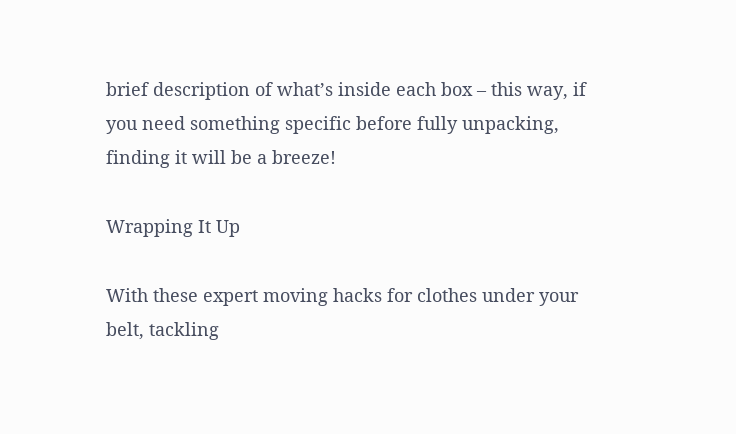brief description of what’s inside each box – this way, if you need something specific before fully unpacking, finding it will be a breeze!

Wrapping It Up

With these expert moving hacks for clothes under your belt, tackling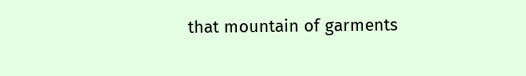that mountain of garments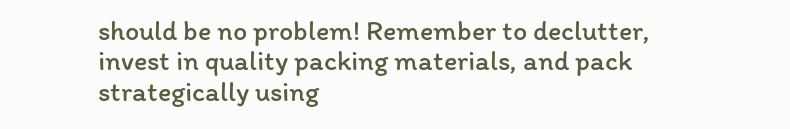should be no problem! Remember to declutter, invest in quality packing materials, and pack strategically using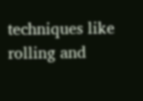techniques like rolling and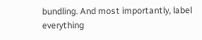bundling. And most importantly, label everything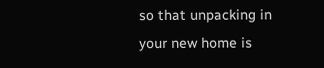so that unpacking in your new home is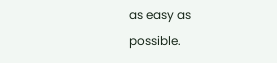as easy as possible.